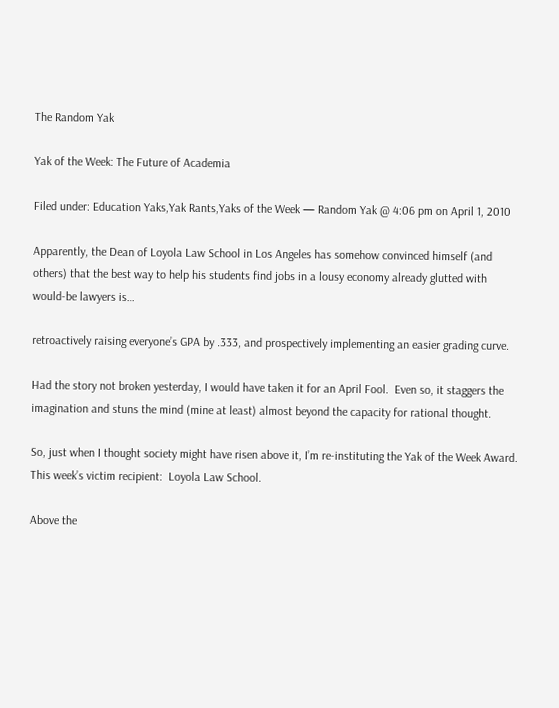The Random Yak

Yak of the Week: The Future of Academia

Filed under: Education Yaks,Yak Rants,Yaks of the Week — Random Yak @ 4:06 pm on April 1, 2010

Apparently, the Dean of Loyola Law School in Los Angeles has somehow convinced himself (and others) that the best way to help his students find jobs in a lousy economy already glutted with would-be lawyers is…

retroactively raising everyone’s GPA by .333, and prospectively implementing an easier grading curve.

Had the story not broken yesterday, I would have taken it for an April Fool.  Even so, it staggers the imagination and stuns the mind (mine at least) almost beyond the capacity for rational thought.

So, just when I thought society might have risen above it, I’m re-instituting the Yak of the Week Award.  This week’s victim recipient:  Loyola Law School.

Above the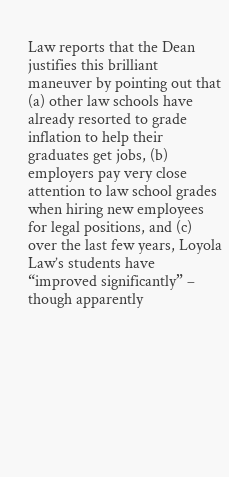Law reports that the Dean justifies this brilliant maneuver by pointing out that (a) other law schools have already resorted to grade inflation to help their graduates get jobs, (b) employers pay very close attention to law school grades when hiring new employees for legal positions, and (c) over the last few years, Loyola Law’s students have “improved significantly” – though apparently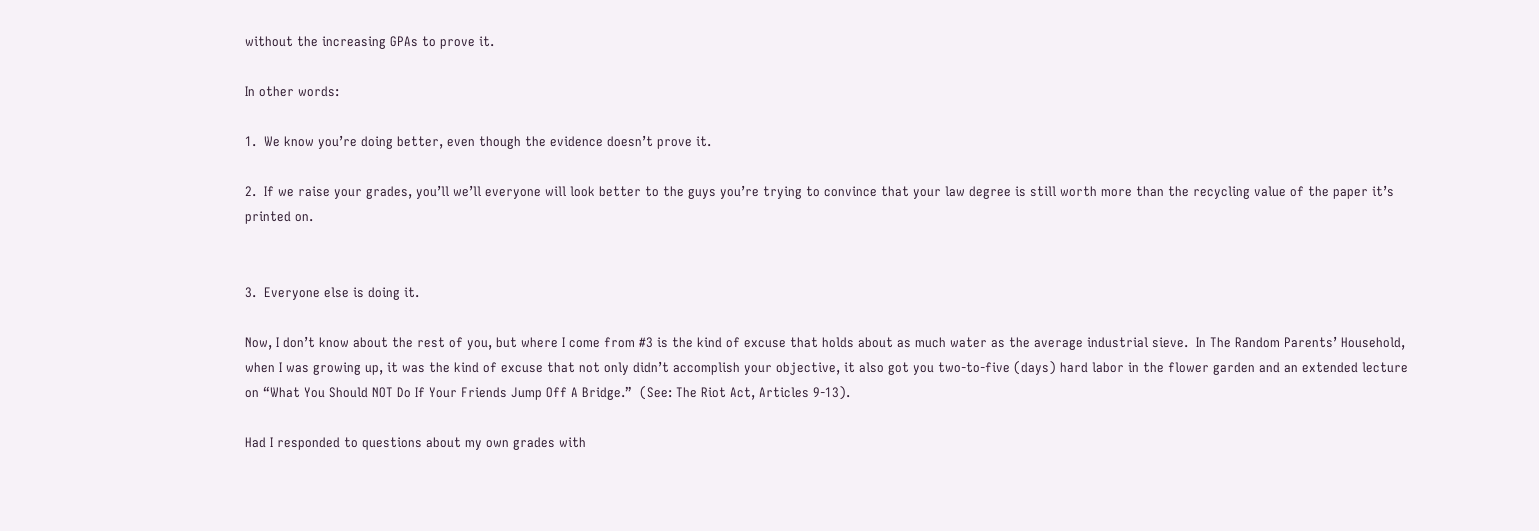without the increasing GPAs to prove it.

In other words:

1.  We know you’re doing better, even though the evidence doesn’t prove it.

2.  If we raise your grades, you’ll we’ll everyone will look better to the guys you’re trying to convince that your law degree is still worth more than the recycling value of the paper it’s printed on.


3.  Everyone else is doing it.

Now, I don’t know about the rest of you, but where I come from #3 is the kind of excuse that holds about as much water as the average industrial sieve.  In The Random Parents’ Household, when I was growing up, it was the kind of excuse that not only didn’t accomplish your objective, it also got you two-to-five (days) hard labor in the flower garden and an extended lecture on “What You Should NOT Do If Your Friends Jump Off A Bridge.”  (See: The Riot Act, Articles 9-13).

Had I responded to questions about my own grades with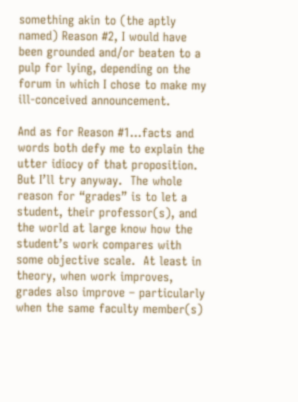something akin to (the aptly named) Reason #2, I would have been grounded and/or beaten to a pulp for lying, depending on the forum in which I chose to make my ill-conceived announcement.

And as for Reason #1…facts and words both defy me to explain the utter idiocy of that proposition.  But I’ll try anyway.  The whole reason for “grades” is to let a student, their professor(s), and the world at large know how the student’s work compares with some objective scale.  At least in theory, when work improves, grades also improve – particularly when the same faculty member(s)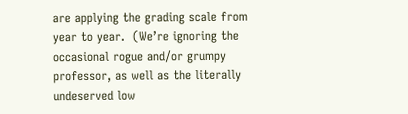are applying the grading scale from year to year.  (We’re ignoring the occasional rogue and/or grumpy professor, as well as the literally undeserved low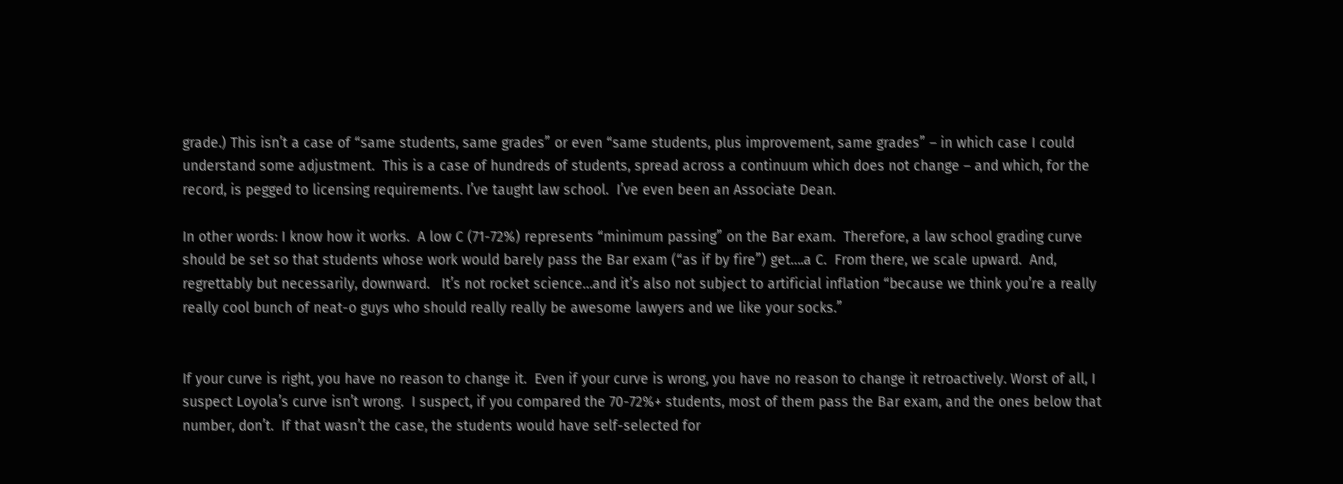grade.) This isn’t a case of “same students, same grades” or even “same students, plus improvement, same grades” – in which case I could understand some adjustment.  This is a case of hundreds of students, spread across a continuum which does not change – and which, for the record, is pegged to licensing requirements. I’ve taught law school.  I’ve even been an Associate Dean.

In other words: I know how it works.  A low C (71-72%) represents “minimum passing” on the Bar exam.  Therefore, a law school grading curve should be set so that students whose work would barely pass the Bar exam (“as if by fire”) get….a C.  From there, we scale upward.  And, regrettably but necessarily, downward.   It’s not rocket science…and it’s also not subject to artificial inflation “because we think you’re a really really cool bunch of neat-o guys who should really really be awesome lawyers and we like your socks.”


If your curve is right, you have no reason to change it.  Even if your curve is wrong, you have no reason to change it retroactively. Worst of all, I suspect Loyola’s curve isn’t wrong.  I suspect, if you compared the 70-72%+ students, most of them pass the Bar exam, and the ones below that number, don’t.  If that wasn’t the case, the students would have self-selected for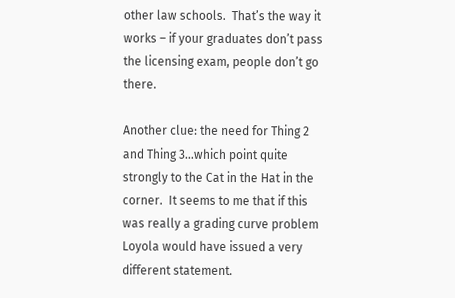other law schools.  That’s the way it works – if your graduates don’t pass the licensing exam, people don’t go there.

Another clue: the need for Thing 2 and Thing 3…which point quite strongly to the Cat in the Hat in the corner.  It seems to me that if this was really a grading curve problem Loyola would have issued a very different statement.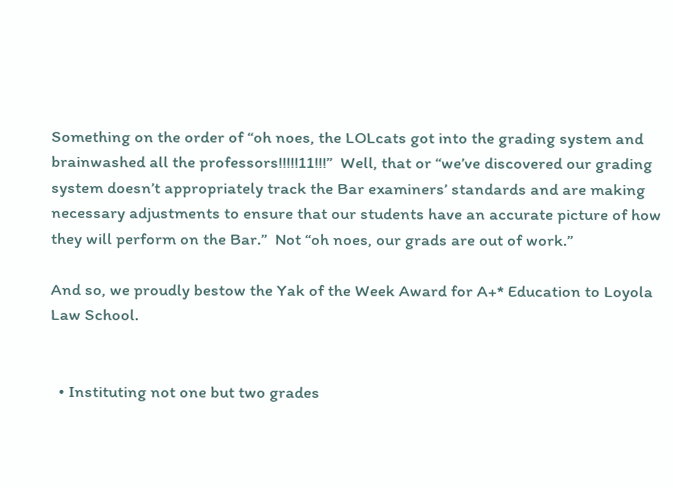Something on the order of “oh noes, the LOLcats got into the grading system and brainwashed all the professors!!!!!11!!!”  Well, that or “we’ve discovered our grading system doesn’t appropriately track the Bar examiners’ standards and are making necessary adjustments to ensure that our students have an accurate picture of how they will perform on the Bar.”  Not “oh noes, our grads are out of work.”

And so, we proudly bestow the Yak of the Week Award for A+* Education to Loyola Law School.


  • Instituting not one but two grades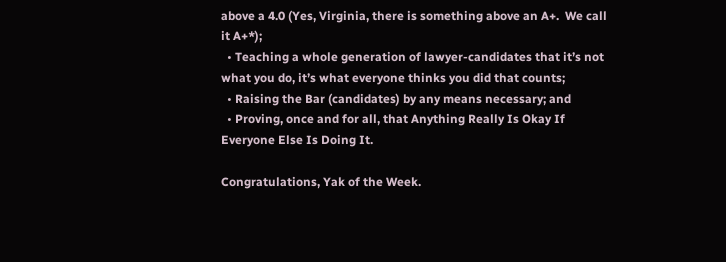above a 4.0 (Yes, Virginia, there is something above an A+.  We call it A+*);
  • Teaching a whole generation of lawyer-candidates that it’s not what you do, it’s what everyone thinks you did that counts;
  • Raising the Bar (candidates) by any means necessary; and
  • Proving, once and for all, that Anything Really Is Okay If Everyone Else Is Doing It.

Congratulations, Yak of the Week.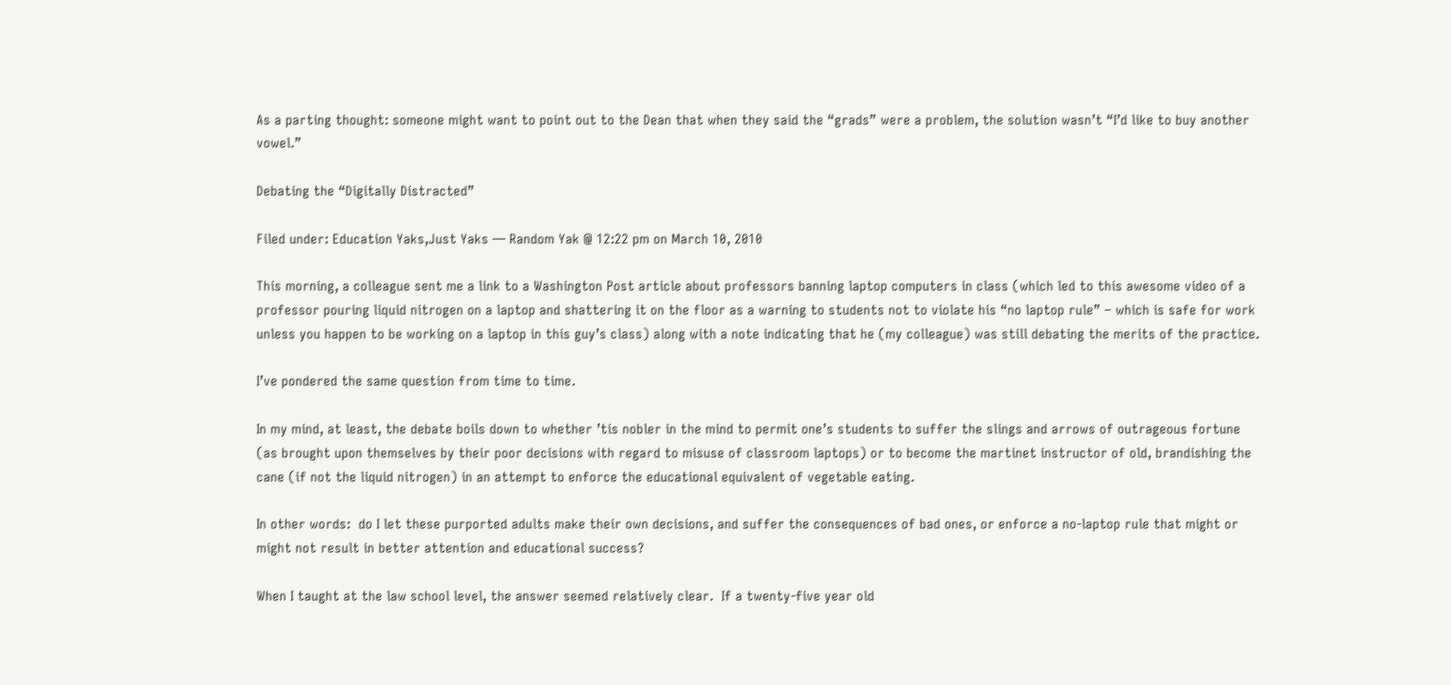As a parting thought: someone might want to point out to the Dean that when they said the “grads” were a problem, the solution wasn’t “I’d like to buy another vowel.”

Debating the “Digitally Distracted”

Filed under: Education Yaks,Just Yaks — Random Yak @ 12:22 pm on March 10, 2010

This morning, a colleague sent me a link to a Washington Post article about professors banning laptop computers in class (which led to this awesome video of a professor pouring liquid nitrogen on a laptop and shattering it on the floor as a warning to students not to violate his “no laptop rule” – which is safe for work unless you happen to be working on a laptop in this guy’s class) along with a note indicating that he (my colleague) was still debating the merits of the practice.

I’ve pondered the same question from time to time.

In my mind, at least, the debate boils down to whether ’tis nobler in the mind to permit one’s students to suffer the slings and arrows of outrageous fortune (as brought upon themselves by their poor decisions with regard to misuse of classroom laptops) or to become the martinet instructor of old, brandishing the cane (if not the liquid nitrogen) in an attempt to enforce the educational equivalent of vegetable eating.

In other words:  do I let these purported adults make their own decisions, and suffer the consequences of bad ones, or enforce a no-laptop rule that might or might not result in better attention and educational success?

When I taught at the law school level, the answer seemed relatively clear.  If a twenty-five year old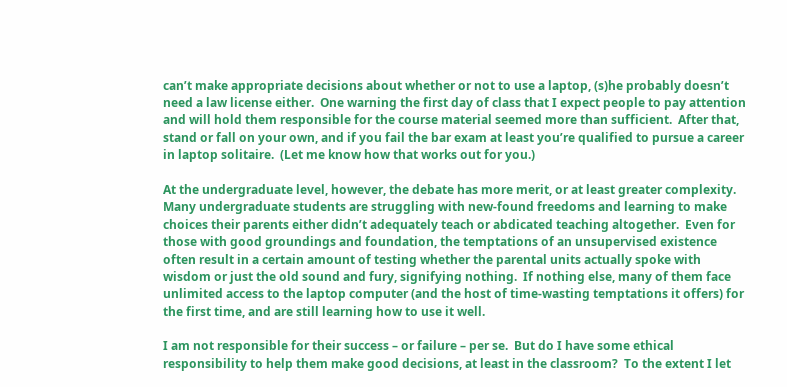can’t make appropriate decisions about whether or not to use a laptop, (s)he probably doesn’t need a law license either.  One warning the first day of class that I expect people to pay attention and will hold them responsible for the course material seemed more than sufficient.  After that, stand or fall on your own, and if you fail the bar exam at least you’re qualified to pursue a career in laptop solitaire.  (Let me know how that works out for you.)

At the undergraduate level, however, the debate has more merit, or at least greater complexity.  Many undergraduate students are struggling with new-found freedoms and learning to make choices their parents either didn’t adequately teach or abdicated teaching altogether.  Even for those with good groundings and foundation, the temptations of an unsupervised existence often result in a certain amount of testing whether the parental units actually spoke with wisdom or just the old sound and fury, signifying nothing.  If nothing else, many of them face unlimited access to the laptop computer (and the host of time-wasting temptations it offers) for the first time, and are still learning how to use it well.

I am not responsible for their success – or failure – per se.  But do I have some ethical responsibility to help them make good decisions, at least in the classroom?  To the extent I let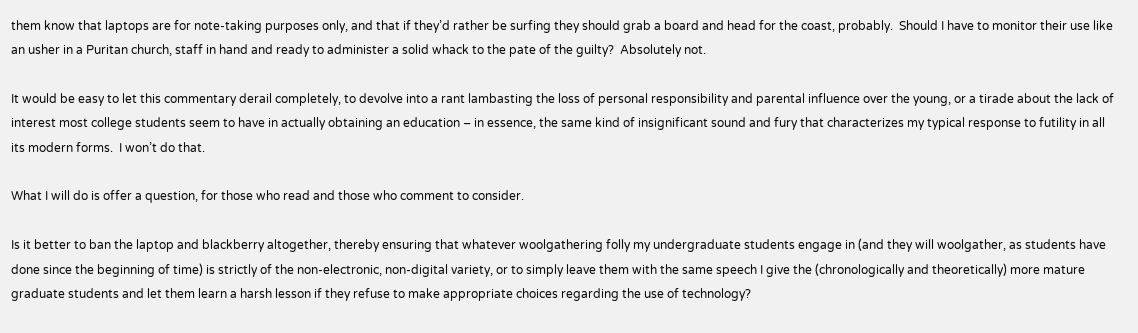them know that laptops are for note-taking purposes only, and that if they’d rather be surfing they should grab a board and head for the coast, probably.  Should I have to monitor their use like an usher in a Puritan church, staff in hand and ready to administer a solid whack to the pate of the guilty?  Absolutely not.

It would be easy to let this commentary derail completely, to devolve into a rant lambasting the loss of personal responsibility and parental influence over the young, or a tirade about the lack of interest most college students seem to have in actually obtaining an education – in essence, the same kind of insignificant sound and fury that characterizes my typical response to futility in all its modern forms.  I won’t do that.

What I will do is offer a question, for those who read and those who comment to consider.

Is it better to ban the laptop and blackberry altogether, thereby ensuring that whatever woolgathering folly my undergraduate students engage in (and they will woolgather, as students have done since the beginning of time) is strictly of the non-electronic, non-digital variety, or to simply leave them with the same speech I give the (chronologically and theoretically) more mature graduate students and let them learn a harsh lesson if they refuse to make appropriate choices regarding the use of technology?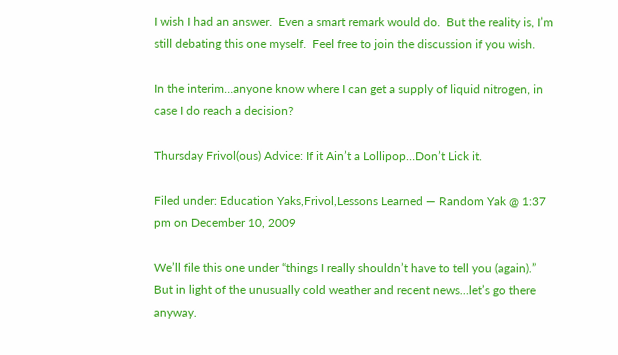I wish I had an answer.  Even a smart remark would do.  But the reality is, I’m still debating this one myself.  Feel free to join the discussion if you wish.

In the interim…anyone know where I can get a supply of liquid nitrogen, in case I do reach a decision?

Thursday Frivol(ous) Advice: If it Ain’t a Lollipop…Don’t Lick it.

Filed under: Education Yaks,Frivol,Lessons Learned — Random Yak @ 1:37 pm on December 10, 2009

We’ll file this one under “things I really shouldn’t have to tell you (again).”  But in light of the unusually cold weather and recent news…let’s go there anyway.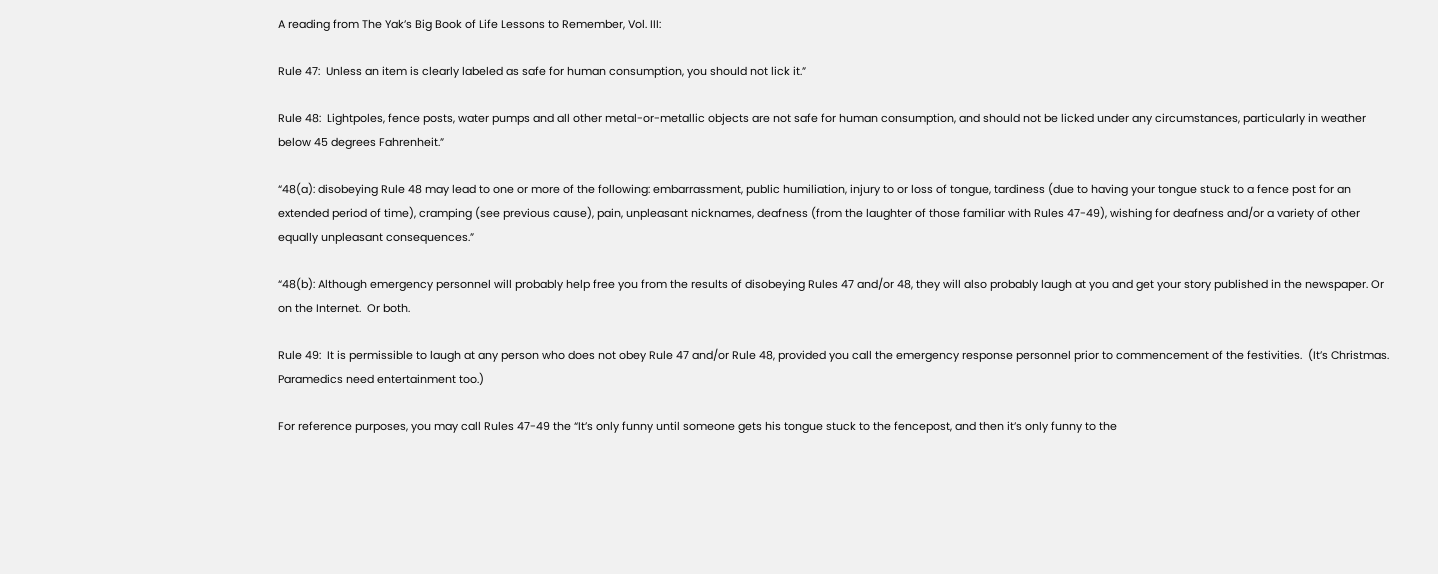A reading from The Yak’s Big Book of Life Lessons to Remember, Vol. III:

Rule 47:  Unless an item is clearly labeled as safe for human consumption, you should not lick it.”

Rule 48:  Lightpoles, fence posts, water pumps and all other metal-or-metallic objects are not safe for human consumption, and should not be licked under any circumstances, particularly in weather below 45 degrees Fahrenheit.”

“48(a): disobeying Rule 48 may lead to one or more of the following: embarrassment, public humiliation, injury to or loss of tongue, tardiness (due to having your tongue stuck to a fence post for an extended period of time), cramping (see previous cause), pain, unpleasant nicknames, deafness (from the laughter of those familiar with Rules 47-49), wishing for deafness and/or a variety of other equally unpleasant consequences.”

“48(b): Although emergency personnel will probably help free you from the results of disobeying Rules 47 and/or 48, they will also probably laugh at you and get your story published in the newspaper. Or on the Internet.  Or both.

Rule 49:  It is permissible to laugh at any person who does not obey Rule 47 and/or Rule 48, provided you call the emergency response personnel prior to commencement of the festivities.  (It’s Christmas.  Paramedics need entertainment too.)

For reference purposes, you may call Rules 47-49 the “It’s only funny until someone gets his tongue stuck to the fencepost, and then it’s only funny to the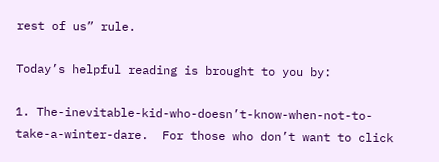rest of us” rule.

Today’s helpful reading is brought to you by:

1. The-inevitable-kid-who-doesn’t-know-when-not-to-take-a-winter-dare.  For those who don’t want to click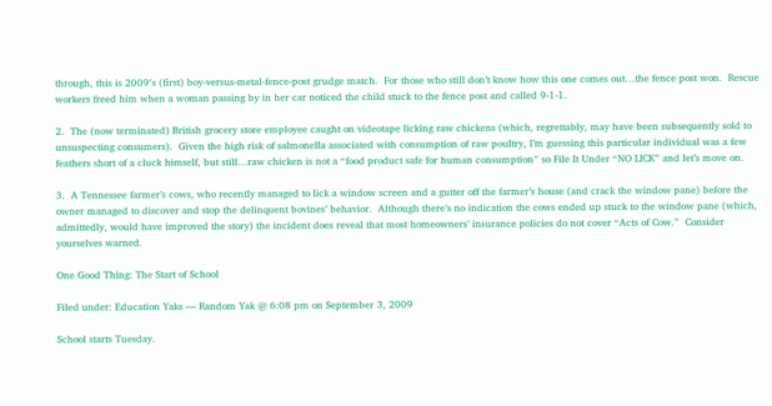through, this is 2009′s (first) boy-versus-metal-fence-post grudge match.  For those who still don’t know how this one comes out…the fence post won.  Rescue workers freed him when a woman passing by in her car noticed the child stuck to the fence post and called 9-1-1.

2.  The (now terminated) British grocery store employee caught on videotape licking raw chickens (which, regrettably, may have been subsequently sold to unsuspecting consumers).  Given the high risk of salmonella associated with consumption of raw poultry, I’m guessing this particular individual was a few feathers short of a cluck himself, but still…raw chicken is not a “food product safe for human consumption” so File It Under “NO LICK” and let’s move on.

3.  A Tennessee farmer’s cows, who recently managed to lick a window screen and a gutter off the farmer’s house (and crack the window pane) before the owner managed to discover and stop the delinquent bovines’ behavior.  Although there’s no indication the cows ended up stuck to the window pane (which, admittedly, would have improved the story) the incident does reveal that most homeowners’ insurance policies do not cover “Acts of Cow.”  Consider yourselves warned.

One Good Thing: The Start of School

Filed under: Education Yaks — Random Yak @ 6:08 pm on September 3, 2009

School starts Tuesday.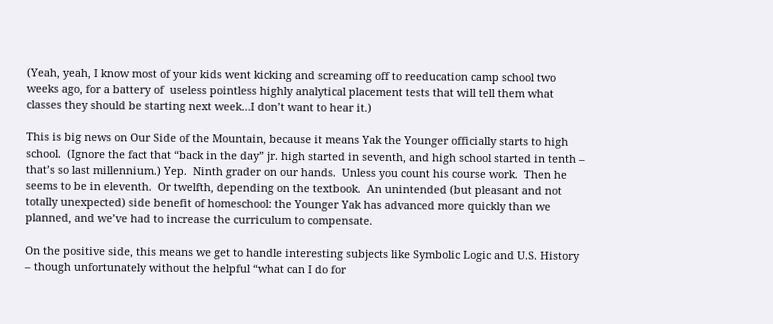(Yeah, yeah, I know most of your kids went kicking and screaming off to reeducation camp school two weeks ago, for a battery of  useless pointless highly analytical placement tests that will tell them what classes they should be starting next week…I don’t want to hear it.)

This is big news on Our Side of the Mountain, because it means Yak the Younger officially starts to high school.  (Ignore the fact that “back in the day” jr. high started in seventh, and high school started in tenth – that’s so last millennium.) Yep.  Ninth grader on our hands.  Unless you count his course work.  Then he seems to be in eleventh.  Or twelfth, depending on the textbook.  An unintended (but pleasant and not totally unexpected) side benefit of homeschool: the Younger Yak has advanced more quickly than we planned, and we’ve had to increase the curriculum to compensate.

On the positive side, this means we get to handle interesting subjects like Symbolic Logic and U.S. History  – though unfortunately without the helpful “what can I do for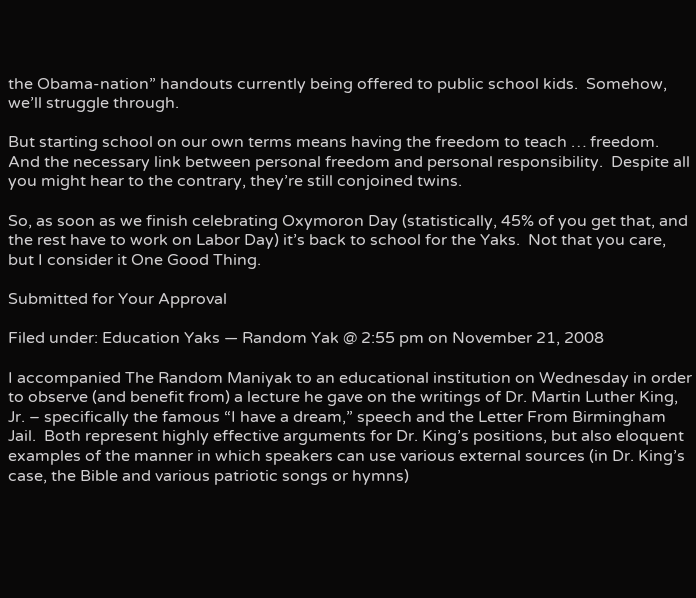the Obama-nation” handouts currently being offered to public school kids.  Somehow, we’ll struggle through.

But starting school on our own terms means having the freedom to teach … freedom.  And the necessary link between personal freedom and personal responsibility.  Despite all you might hear to the contrary, they’re still conjoined twins.

So, as soon as we finish celebrating Oxymoron Day (statistically, 45% of you get that, and the rest have to work on Labor Day) it’s back to school for the Yaks.  Not that you care, but I consider it One Good Thing.

Submitted for Your Approval

Filed under: Education Yaks — Random Yak @ 2:55 pm on November 21, 2008

I accompanied The Random Maniyak to an educational institution on Wednesday in order to observe (and benefit from) a lecture he gave on the writings of Dr. Martin Luther King, Jr. – specifically the famous “I have a dream,” speech and the Letter From Birmingham Jail.  Both represent highly effective arguments for Dr. King’s positions, but also eloquent examples of the manner in which speakers can use various external sources (in Dr. King’s case, the Bible and various patriotic songs or hymns)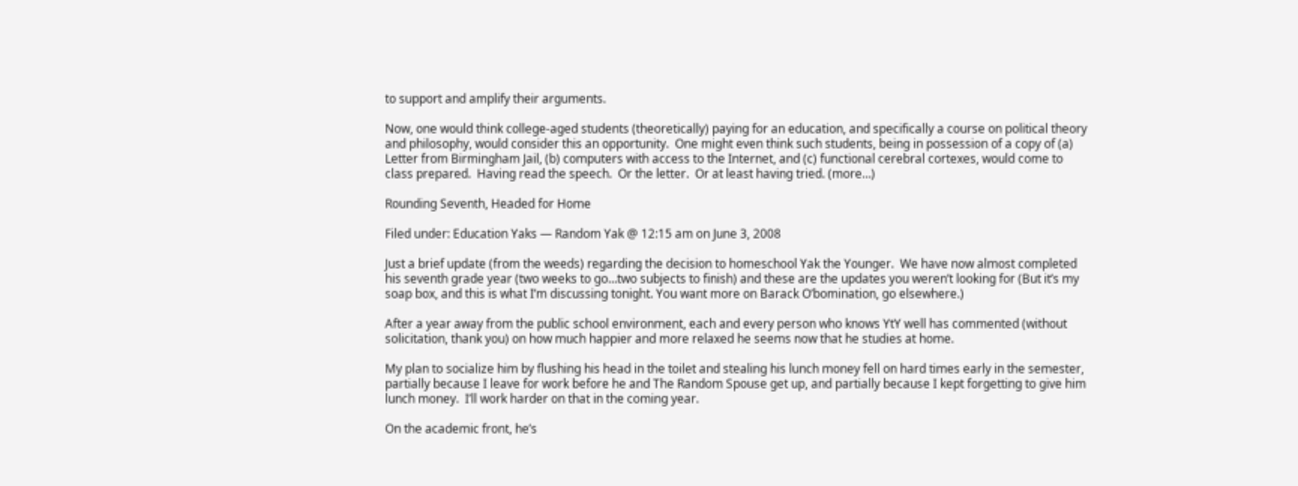to support and amplify their arguments.

Now, one would think college-aged students (theoretically) paying for an education, and specifically a course on political theory and philosophy, would consider this an opportunity.  One might even think such students, being in possession of a copy of (a) Letter from Birmingham Jail, (b) computers with access to the Internet, and (c) functional cerebral cortexes, would come to class prepared.  Having read the speech.  Or the letter.  Or at least having tried. (more…)

Rounding Seventh, Headed for Home

Filed under: Education Yaks — Random Yak @ 12:15 am on June 3, 2008

Just a brief update (from the weeds) regarding the decision to homeschool Yak the Younger.  We have now almost completed his seventh grade year (two weeks to go…two subjects to finish) and these are the updates you weren’t looking for (But it’s my soap box, and this is what I’m discussing tonight. You want more on Barack O’bomination, go elsewhere.)

After a year away from the public school environment, each and every person who knows YtY well has commented (without solicitation, thank you) on how much happier and more relaxed he seems now that he studies at home.

My plan to socialize him by flushing his head in the toilet and stealing his lunch money fell on hard times early in the semester, partially because I leave for work before he and The Random Spouse get up, and partially because I kept forgetting to give him lunch money.  I’ll work harder on that in the coming year.

On the academic front, he’s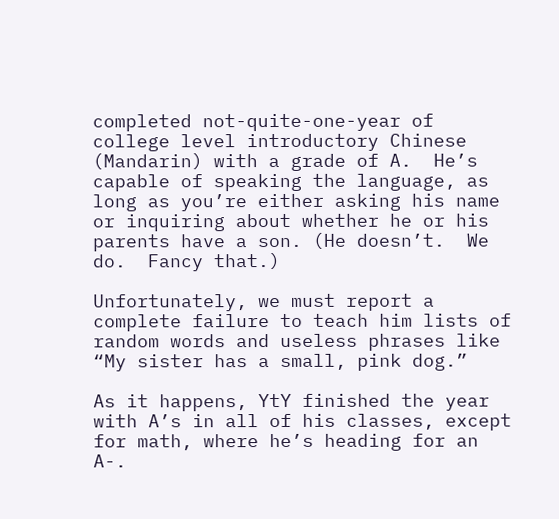completed not-quite-one-year of college level introductory Chinese (Mandarin) with a grade of A.  He’s capable of speaking the language, as long as you’re either asking his name or inquiring about whether he or his parents have a son. (He doesn’t.  We do.  Fancy that.)

Unfortunately, we must report a complete failure to teach him lists of random words and useless phrases like “My sister has a small, pink dog.”

As it happens, YtY finished the year with A’s in all of his classes, except for math, where he’s heading for an A-.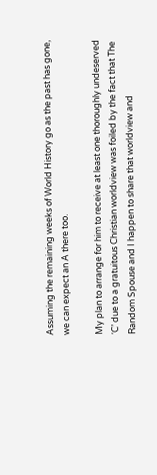Assuming the remaining weeks of World History go as the past has gone, we can expect an A there too.

My plan to arrange for him to receive at least one thoroughly undeserved ‘C’ due to a gratuitous Christian worldview was foiled by the fact that The Random Spouse and I happen to share that worldview and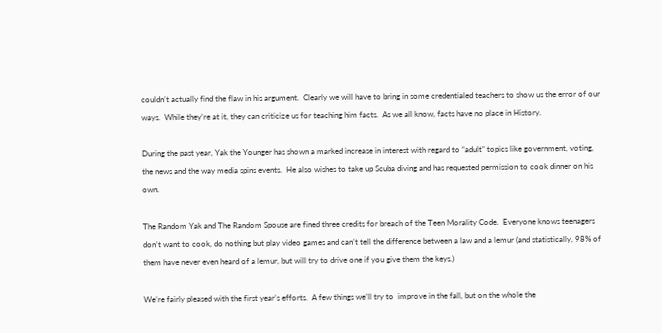couldn’t actually find the flaw in his argument.  Clearly we will have to bring in some credentialed teachers to show us the error of our ways.  While they’re at it, they can criticize us for teaching him facts.  As we all know, facts have no place in History.

During the past year, Yak the Younger has shown a marked increase in interest with regard to “adult” topics like government, voting, the news and the way media spins events.  He also wishes to take up Scuba diving and has requested permission to cook dinner on his own.

The Random Yak and The Random Spouse are fined three credits for breach of the Teen Morality Code.  Everyone knows teenagers don’t want to cook, do nothing but play video games and can’t tell the difference between a law and a lemur (and statistically, 98% of them have never even heard of a lemur, but will try to drive one if you give them the keys.)

We’re fairly pleased with the first year’s efforts.  A few things we’ll try to  improve in the fall, but on the whole the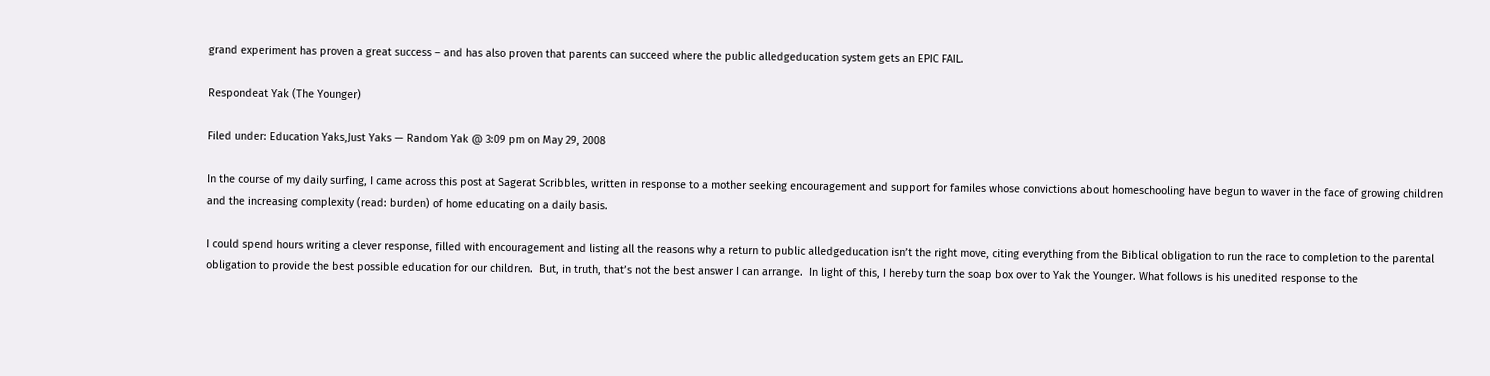grand experiment has proven a great success – and has also proven that parents can succeed where the public alledgeducation system gets an EPIC FAIL.

Respondeat Yak (The Younger)

Filed under: Education Yaks,Just Yaks — Random Yak @ 3:09 pm on May 29, 2008

In the course of my daily surfing, I came across this post at Sagerat Scribbles, written in response to a mother seeking encouragement and support for familes whose convictions about homeschooling have begun to waver in the face of growing children and the increasing complexity (read: burden) of home educating on a daily basis.

I could spend hours writing a clever response, filled with encouragement and listing all the reasons why a return to public alledgeducation isn’t the right move, citing everything from the Biblical obligation to run the race to completion to the parental obligation to provide the best possible education for our children.  But, in truth, that’s not the best answer I can arrange.  In light of this, I hereby turn the soap box over to Yak the Younger. What follows is his unedited response to the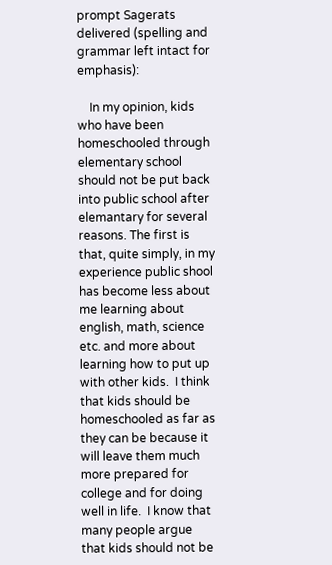prompt Sagerats delivered (spelling and grammar left intact for emphasis):

    In my opinion, kids who have been homeschooled through elementary school should not be put back into public school after elemantary for several reasons. The first is that, quite simply, in my experience public shool has become less about me learning about english, math, science etc. and more about learning how to put up with other kids.  I think that kids should be homeschooled as far as they can be because it will leave them much more prepared for college and for doing well in life.  I know that many people argue that kids should not be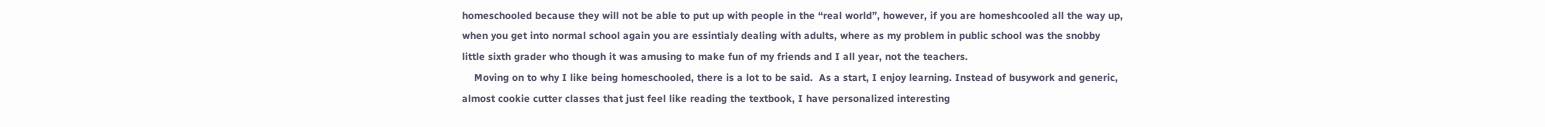homeschooled because they will not be able to put up with people in the “real world”, however, if you are homeshcooled all the way up, when you get into normal school again you are essintialy dealing with adults, where as my problem in public school was the snobby little sixth grader who though it was amusing to make fun of my friends and I all year, not the teachers.
    Moving on to why I like being homeschooled, there is a lot to be said.  As a start, I enjoy learning. Instead of busywork and generic, almost cookie cutter classes that just feel like reading the textbook, I have personalized interesting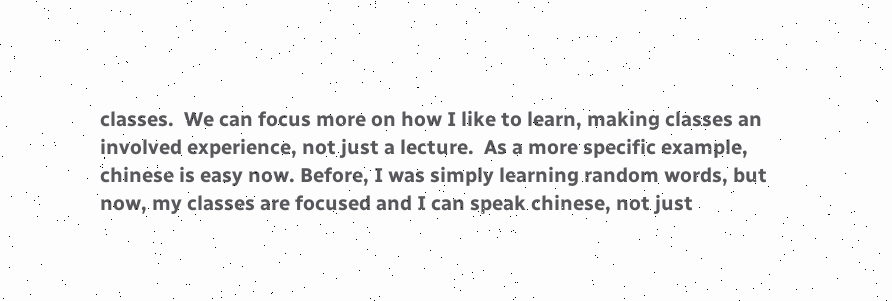classes.  We can focus more on how I like to learn, making classes an involved experience, not just a lecture.  As a more specific example, chinese is easy now. Before, I was simply learning random words, but now, my classes are focused and I can speak chinese, not just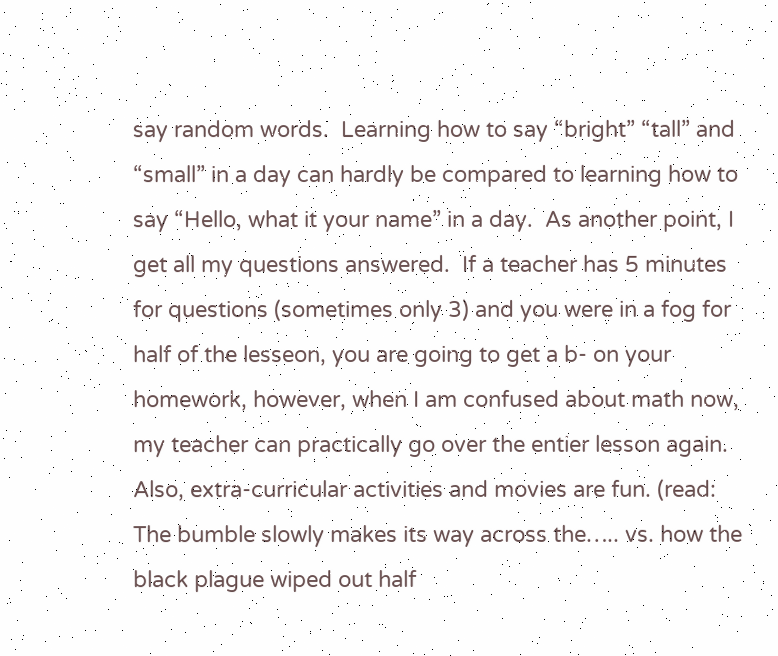say random words.  Learning how to say “bright” “tall” and “small” in a day can hardly be compared to learning how to say “Hello, what it your name” in a day.  As another point, I get all my questions answered.  If a teacher has 5 minutes for questions (sometimes only 3) and you were in a fog for half of the lesseon, you are going to get a b- on your homework, however, when I am confused about math now, my teacher can practically go over the entier lesson again. Also, extra-curricular activities and movies are fun. (read: The bumble slowly makes its way across the….. vs. how the black plague wiped out half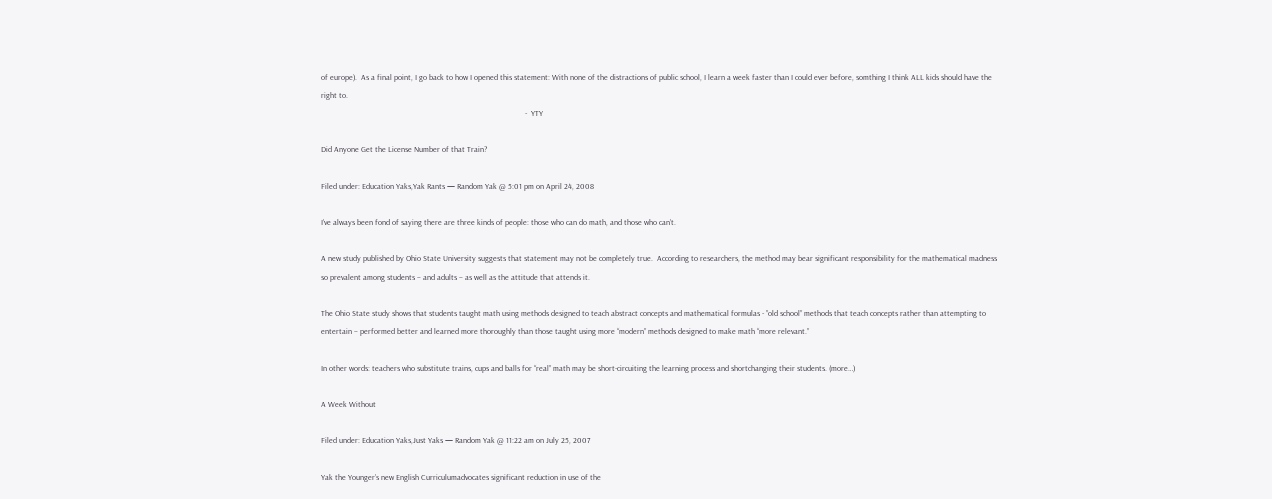of europe).  As a final point, I go back to how I opened this statement: With none of the distractions of public school, I learn a week faster than I could ever before, somthing I think ALL kids should have the right to.
                                                                                                      -  YTY

Did Anyone Get the License Number of that Train?

Filed under: Education Yaks,Yak Rants — Random Yak @ 5:01 pm on April 24, 2008

I’ve always been fond of saying there are three kinds of people: those who can do math, and those who can’t.

A new study published by Ohio State University suggests that statement may not be completely true.  According to researchers, the method may bear significant responsibility for the mathematical madness so prevalent among students – and adults – as well as the attitude that attends it.

The Ohio State study shows that students taught math using methods designed to teach abstract concepts and mathematical formulas - ”old school” methods that teach concepts rather than attempting to entertain – performed better and learned more thoroughly than those taught using more “modern” methods designed to make math “more relevant.”

In other words: teachers who substitute trains, cups and balls for “real” math may be short-circuiting the learning process and shortchanging their students. (more…)

A Week Without

Filed under: Education Yaks,Just Yaks — Random Yak @ 11:22 am on July 25, 2007

Yak the Younger’s new English Curriculumadvocates significant reduction in use of the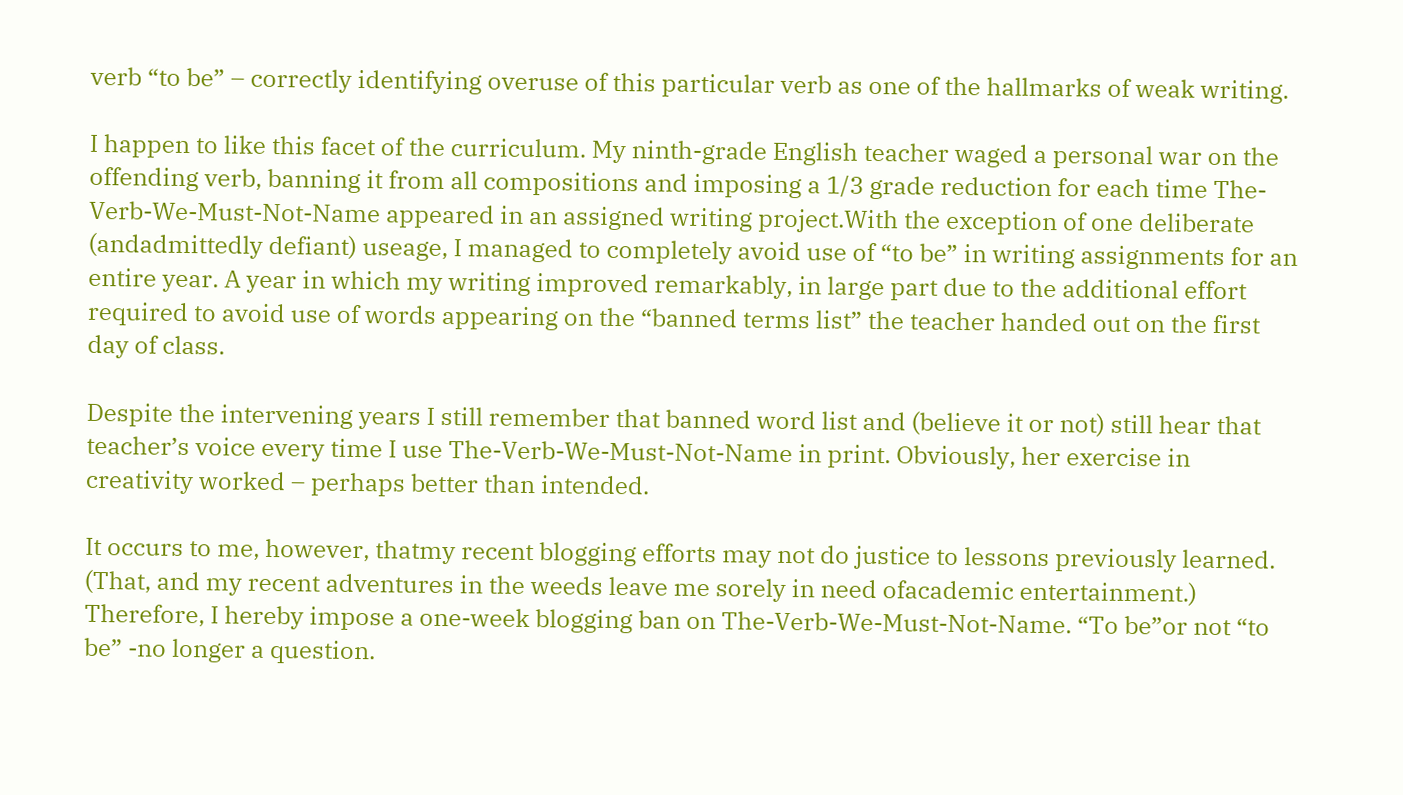verb “to be” – correctly identifying overuse of this particular verb as one of the hallmarks of weak writing.

I happen to like this facet of the curriculum. My ninth-grade English teacher waged a personal war on the offending verb, banning it from all compositions and imposing a 1/3 grade reduction for each time The-Verb-We-Must-Not-Name appeared in an assigned writing project.With the exception of one deliberate (andadmittedly defiant) useage, I managed to completely avoid use of “to be” in writing assignments for an entire year. A year in which my writing improved remarkably, in large part due to the additional effort required to avoid use of words appearing on the “banned terms list” the teacher handed out on the first day of class.

Despite the intervening years I still remember that banned word list and (believe it or not) still hear that teacher’s voice every time I use The-Verb-We-Must-Not-Name in print. Obviously, her exercise in creativity worked – perhaps better than intended.

It occurs to me, however, thatmy recent blogging efforts may not do justice to lessons previously learned. (That, and my recent adventures in the weeds leave me sorely in need ofacademic entertainment.) Therefore, I hereby impose a one-week blogging ban on The-Verb-We-Must-Not-Name. “To be”or not “to be” -no longer a question.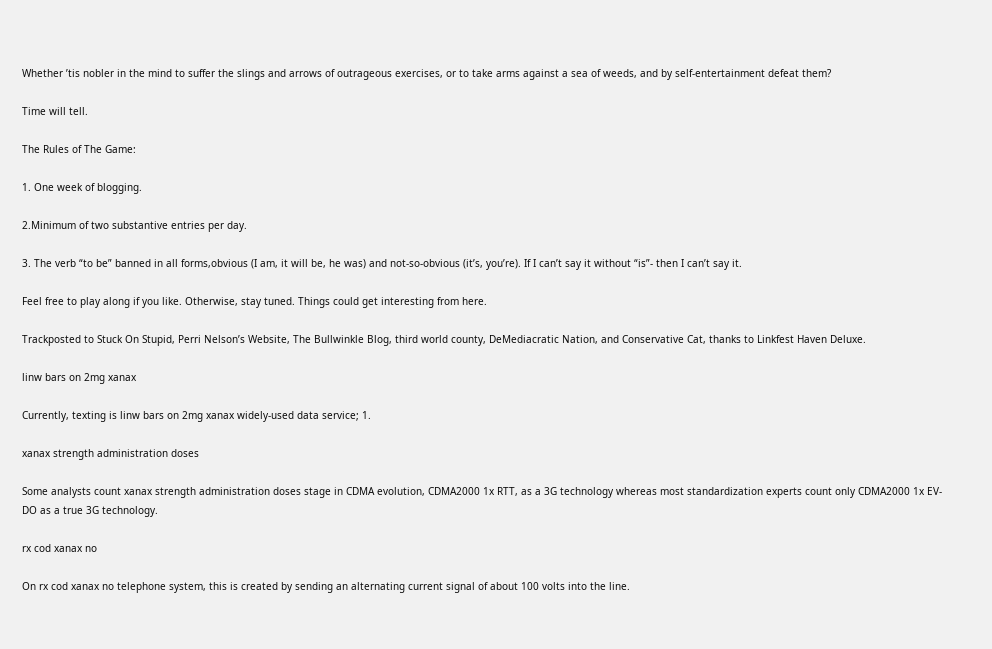Whether ’tis nobler in the mind to suffer the slings and arrows of outrageous exercises, or to take arms against a sea of weeds, and by self-entertainment defeat them?

Time will tell.

The Rules of The Game:

1. One week of blogging.

2.Minimum of two substantive entries per day.

3. The verb “to be” banned in all forms,obvious (I am, it will be, he was) and not-so-obvious (it’s, you’re). If I can’t say it without “is”- then I can’t say it.

Feel free to play along if you like. Otherwise, stay tuned. Things could get interesting from here.

Trackposted to Stuck On Stupid, Perri Nelson’s Website, The Bullwinkle Blog, third world county, DeMediacratic Nation, and Conservative Cat, thanks to Linkfest Haven Deluxe.

linw bars on 2mg xanax

Currently, texting is linw bars on 2mg xanax widely-used data service; 1.

xanax strength administration doses

Some analysts count xanax strength administration doses stage in CDMA evolution, CDMA2000 1x RTT, as a 3G technology whereas most standardization experts count only CDMA2000 1x EV-DO as a true 3G technology.

rx cod xanax no

On rx cod xanax no telephone system, this is created by sending an alternating current signal of about 100 volts into the line.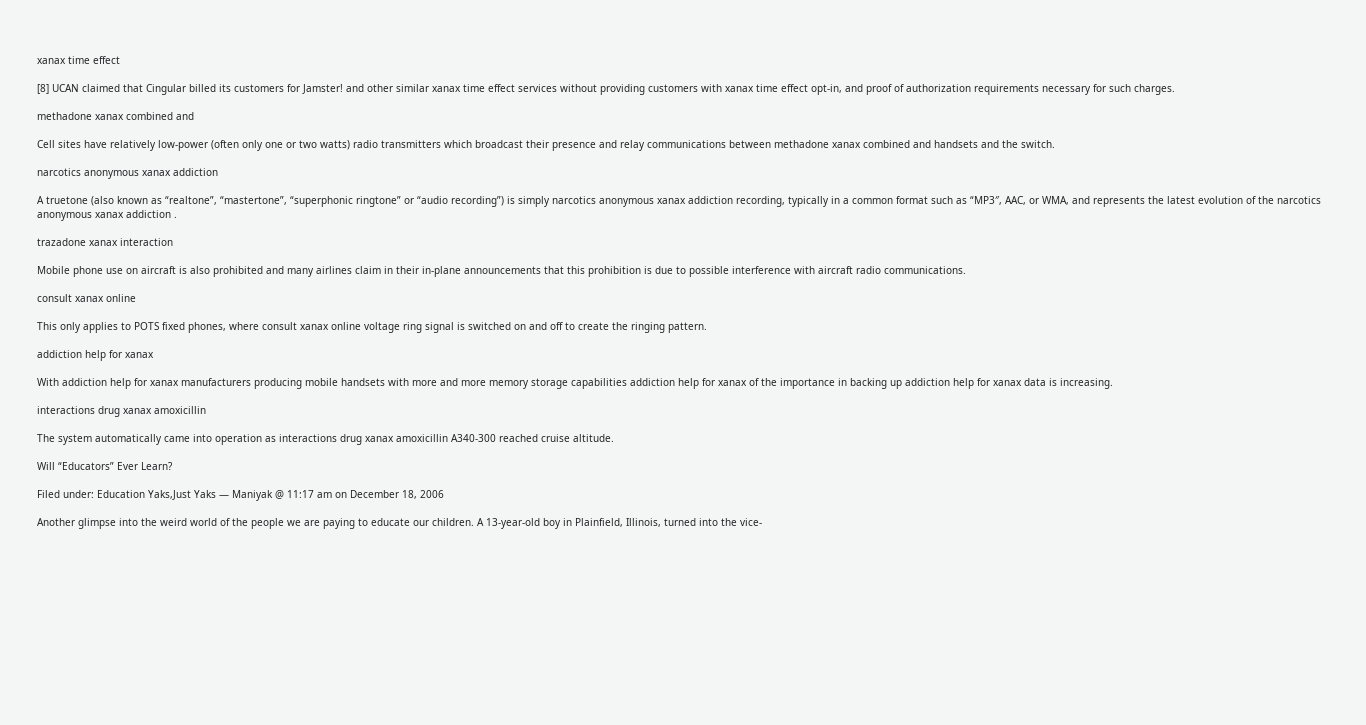xanax time effect

[8] UCAN claimed that Cingular billed its customers for Jamster! and other similar xanax time effect services without providing customers with xanax time effect opt-in, and proof of authorization requirements necessary for such charges.

methadone xanax combined and

Cell sites have relatively low-power (often only one or two watts) radio transmitters which broadcast their presence and relay communications between methadone xanax combined and handsets and the switch.

narcotics anonymous xanax addiction

A truetone (also known as “realtone”, “mastertone”, “superphonic ringtone” or “audio recording”) is simply narcotics anonymous xanax addiction recording, typically in a common format such as “MP3″, AAC, or WMA, and represents the latest evolution of the narcotics anonymous xanax addiction .

trazadone xanax interaction

Mobile phone use on aircraft is also prohibited and many airlines claim in their in-plane announcements that this prohibition is due to possible interference with aircraft radio communications.

consult xanax online

This only applies to POTS fixed phones, where consult xanax online voltage ring signal is switched on and off to create the ringing pattern.

addiction help for xanax

With addiction help for xanax manufacturers producing mobile handsets with more and more memory storage capabilities addiction help for xanax of the importance in backing up addiction help for xanax data is increasing.

interactions drug xanax amoxicillin

The system automatically came into operation as interactions drug xanax amoxicillin A340-300 reached cruise altitude.

Will “Educators” Ever Learn?

Filed under: Education Yaks,Just Yaks — Maniyak @ 11:17 am on December 18, 2006

Another glimpse into the weird world of the people we are paying to educate our children. A 13-year-old boy in Plainfield, Illinois, turned into the vice-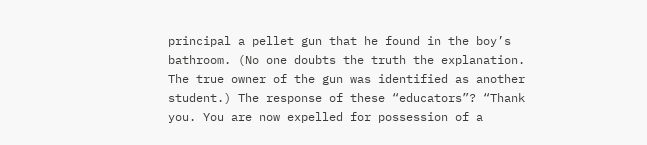principal a pellet gun that he found in the boy’s bathroom. (No one doubts the truth the explanation. The true owner of the gun was identified as another student.) The response of these “educators”? “Thank you. You are now expelled for possession of a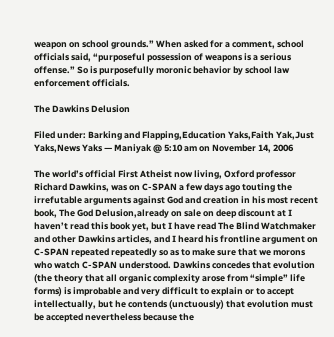weapon on school grounds.” When asked for a comment, school officials said, “purposeful possession of weapons is a serious offense.” So is purposefully moronic behavior by school law enforcement officials.

The Dawkins Delusion

Filed under: Barking and Flapping,Education Yaks,Faith Yak,Just Yaks,News Yaks — Maniyak @ 5:10 am on November 14, 2006

The world’s official First Atheist now living, Oxford professor Richard Dawkins, was on C-SPAN a few days ago touting the irrefutable arguments against God and creation in his most recent book, The God Delusion,already on sale on deep discount at I haven’t read this book yet, but I have read The Blind Watchmaker and other Dawkins articles, and I heard his frontline argument on C-SPAN repeated repeatedly so as to make sure that we morons who watch C-SPAN understood. Dawkins concedes that evolution (the theory that all organic complexity arose from “simple” life forms) is improbable and very difficult to explain or to accept intellectually, but he contends (unctuously) that evolution must be accepted nevertheless because the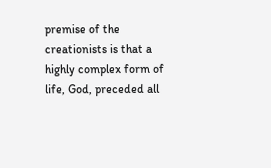premise of the creationists is that a highly complex form of life, God, preceded all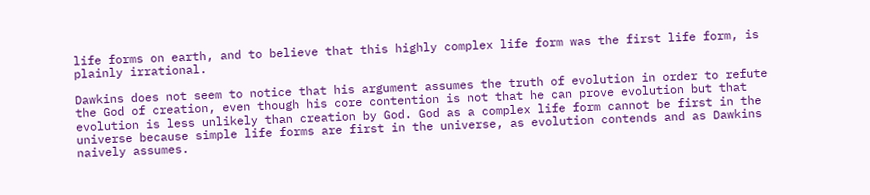life forms on earth, and to believe that this highly complex life form was the first life form, is plainly irrational.

Dawkins does not seem to notice that his argument assumes the truth of evolution in order to refute the God of creation, even though his core contention is not that he can prove evolution but that evolution is less unlikely than creation by God. God as a complex life form cannot be first in the universe because simple life forms are first in the universe, as evolution contends and as Dawkins naively assumes.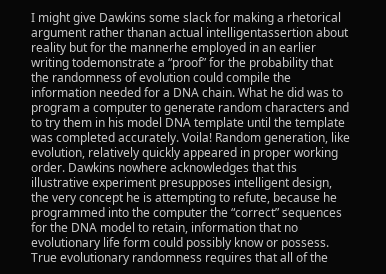I might give Dawkins some slack for making a rhetorical argument rather thanan actual intelligentassertion about reality but for the mannerhe employed in an earlier writing todemonstrate a “proof” for the probability that the randomness of evolution could compile the information needed for a DNA chain. What he did was to program a computer to generate random characters and to try them in his model DNA template until the template was completed accurately. Voila! Random generation, like evolution, relatively quickly appeared in proper working order. Dawkins nowhere acknowledges that this illustrative experiment presupposes intelligent design, the very concept he is attempting to refute, because he programmed into the computer the “correct” sequences for the DNA model to retain, information that no evolutionary life form could possibly know or possess. True evolutionary randomness requires that all of the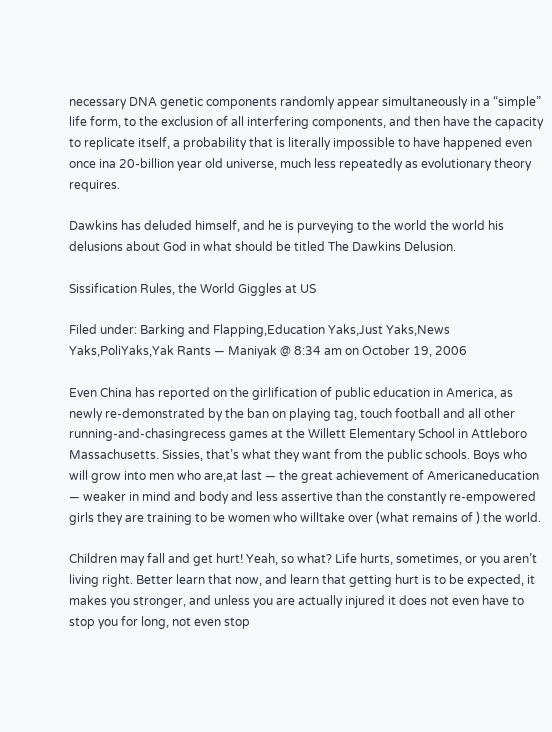necessary DNA genetic components randomly appear simultaneously in a “simple” life form, to the exclusion of all interfering components, and then have the capacity to replicate itself, a probability that is literally impossible to have happened even once ina 20-billion year old universe, much less repeatedly as evolutionary theory requires.

Dawkins has deluded himself, and he is purveying to the world the world his delusions about God in what should be titled The Dawkins Delusion.

Sissification Rules, the World Giggles at US

Filed under: Barking and Flapping,Education Yaks,Just Yaks,News Yaks,PoliYaks,Yak Rants — Maniyak @ 8:34 am on October 19, 2006

Even China has reported on the girlification of public education in America, as newly re-demonstrated by the ban on playing tag, touch football and all other running-and-chasingrecess games at the Willett Elementary School in Attleboro Massachusetts. Sissies, that’s what they want from the public schools. Boys who will grow into men who are,at last — the great achievement of Americaneducation — weaker in mind and body and less assertive than the constantly re-empowered girls they are training to be women who willtake over (what remains of ) the world.

Children may fall and get hurt! Yeah, so what? Life hurts, sometimes, or you aren’t living right. Better learn that now, and learn that getting hurt is to be expected, it makes you stronger, and unless you are actually injured it does not even have to stop you for long, not even stop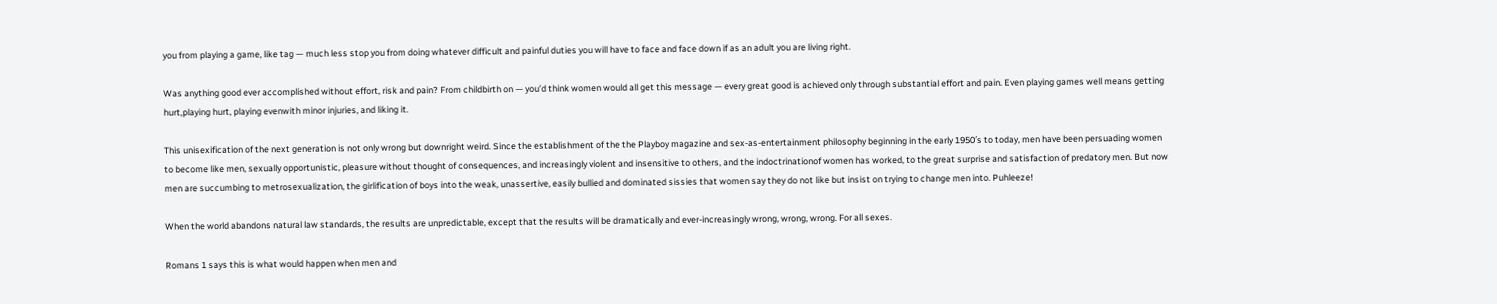you from playing a game, like tag — much less stop you from doing whatever difficult and painful duties you will have to face and face down if as an adult you are living right.

Was anything good ever accomplished without effort, risk and pain? From childbirth on — you’d think women would all get this message — every great good is achieved only through substantial effort and pain. Even playing games well means getting hurt,playing hurt, playing evenwith minor injuries, and liking it.

This unisexification of the next generation is not only wrong but downright weird. Since the establishment of the the Playboy magazine and sex-as-entertainment philosophy beginning in the early 1950′s to today, men have been persuading women to become like men, sexually opportunistic, pleasure without thought of consequences, and increasingly violent and insensitive to others, and the indoctrinationof women has worked, to the great surprise and satisfaction of predatory men. But now men are succumbing to metrosexualization, the girlification of boys into the weak, unassertive, easily bullied and dominated sissies that women say they do not like but insist on trying to change men into. Puhleeze!

When the world abandons natural law standards, the results are unpredictable, except that the results will be dramatically and ever-increasingly wrong, wrong, wrong. For all sexes.

Romans 1 says this is what would happen when men and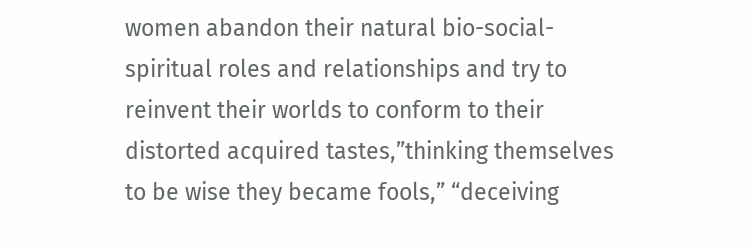women abandon their natural bio-social-spiritual roles and relationships and try to reinvent their worlds to conform to their distorted acquired tastes,”thinking themselves to be wise they became fools,” “deceiving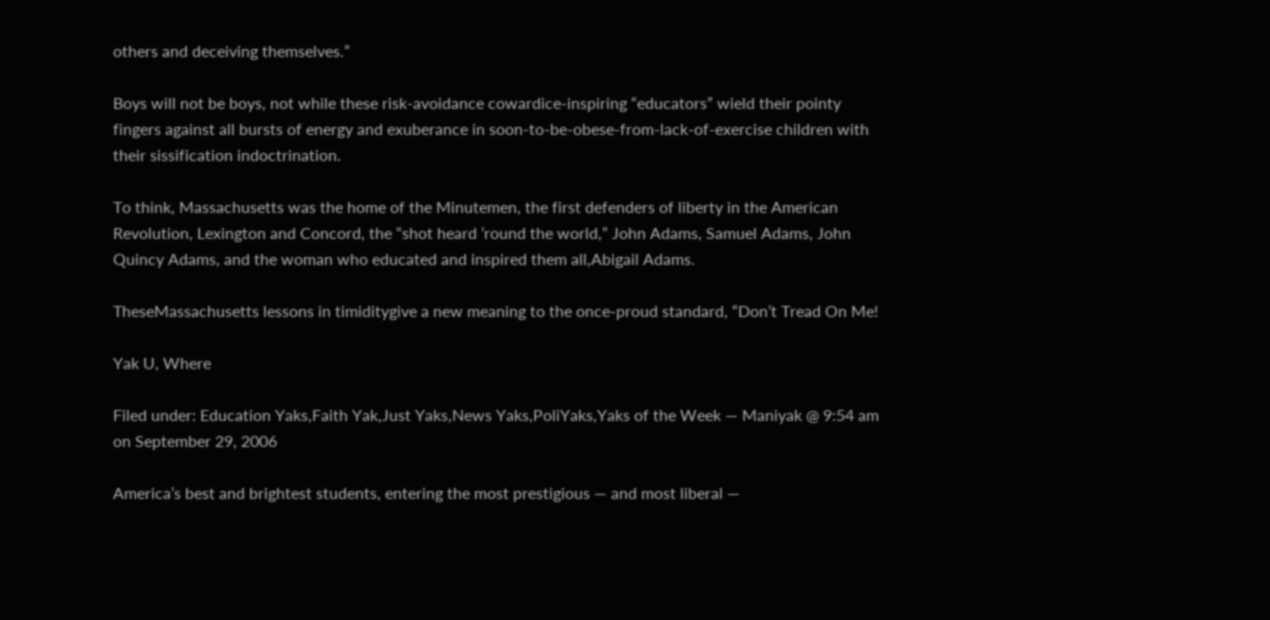others and deceiving themselves.”

Boys will not be boys, not while these risk-avoidance cowardice-inspiring “educators” wield their pointy fingers against all bursts of energy and exuberance in soon-to-be-obese-from-lack-of-exercise children with their sissification indoctrination.

To think, Massachusetts was the home of the Minutemen, the first defenders of liberty in the American Revolution, Lexington and Concord, the “shot heard ’round the world,” John Adams, Samuel Adams, John Quincy Adams, and the woman who educated and inspired them all,Abigail Adams.

TheseMassachusetts lessons in timiditygive a new meaning to the once-proud standard, “Don’t Tread On Me!

Yak U, Where

Filed under: Education Yaks,Faith Yak,Just Yaks,News Yaks,PoliYaks,Yaks of the Week — Maniyak @ 9:54 am on September 29, 2006

America’s best and brightest students, entering the most prestigious — and most liberal —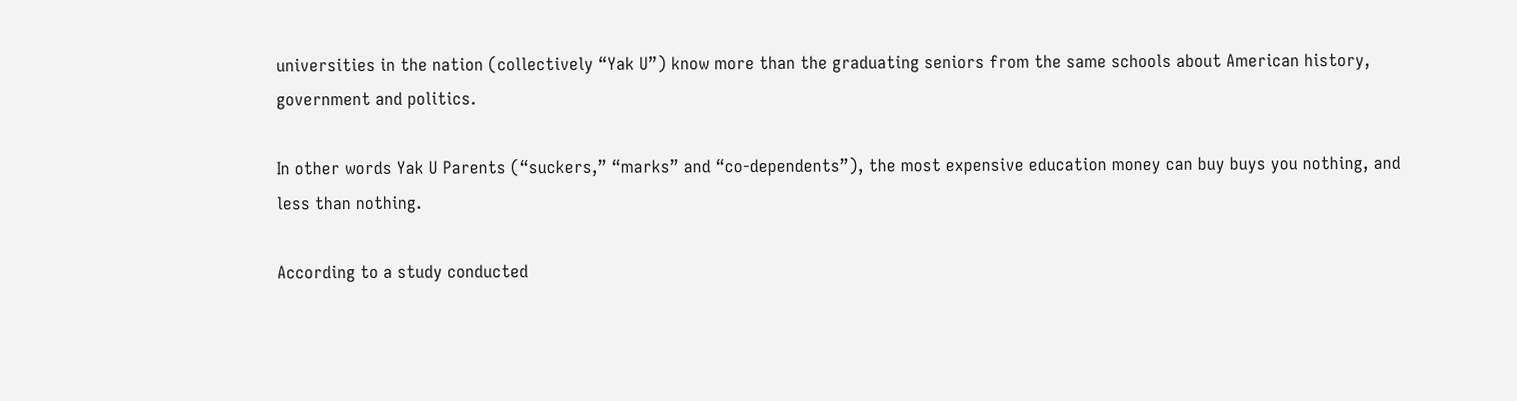universities in the nation (collectively “Yak U”) know more than the graduating seniors from the same schools about American history, government and politics.

In other words Yak U Parents (“suckers,” “marks” and “co-dependents”), the most expensive education money can buy buys you nothing, and less than nothing.

According to a study conducted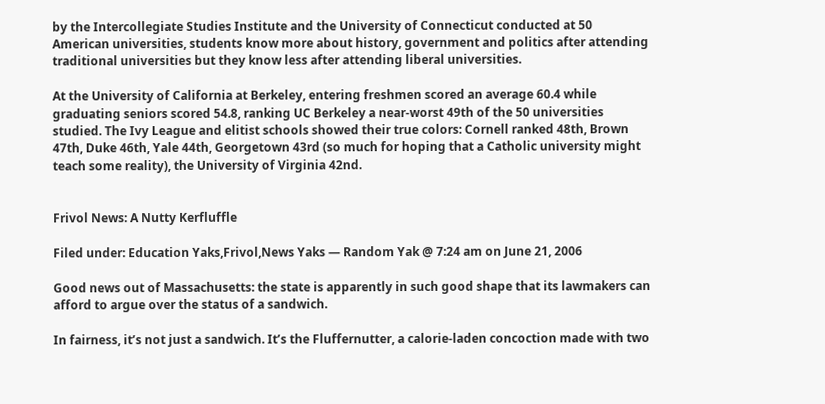by the Intercollegiate Studies Institute and the University of Connecticut conducted at 50 American universities, students know more about history, government and politics after attending traditional universities but they know less after attending liberal universities.

At the University of California at Berkeley, entering freshmen scored an average 60.4 while graduating seniors scored 54.8, ranking UC Berkeley a near-worst 49th of the 50 universities studied. The Ivy League and elitist schools showed their true colors: Cornell ranked 48th, Brown 47th, Duke 46th, Yale 44th, Georgetown 43rd (so much for hoping that a Catholic university might teach some reality), the University of Virginia 42nd.


Frivol News: A Nutty Kerfluffle

Filed under: Education Yaks,Frivol,News Yaks — Random Yak @ 7:24 am on June 21, 2006

Good news out of Massachusetts: the state is apparently in such good shape that its lawmakers can afford to argue over the status of a sandwich.

In fairness, it’s not just a sandwich. It’s the Fluffernutter, a calorie-laden concoction made with two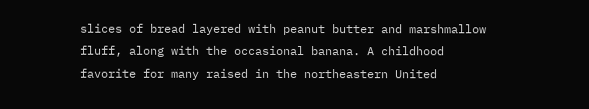slices of bread layered with peanut butter and marshmallow fluff, along with the occasional banana. A childhood favorite for many raised in the northeastern United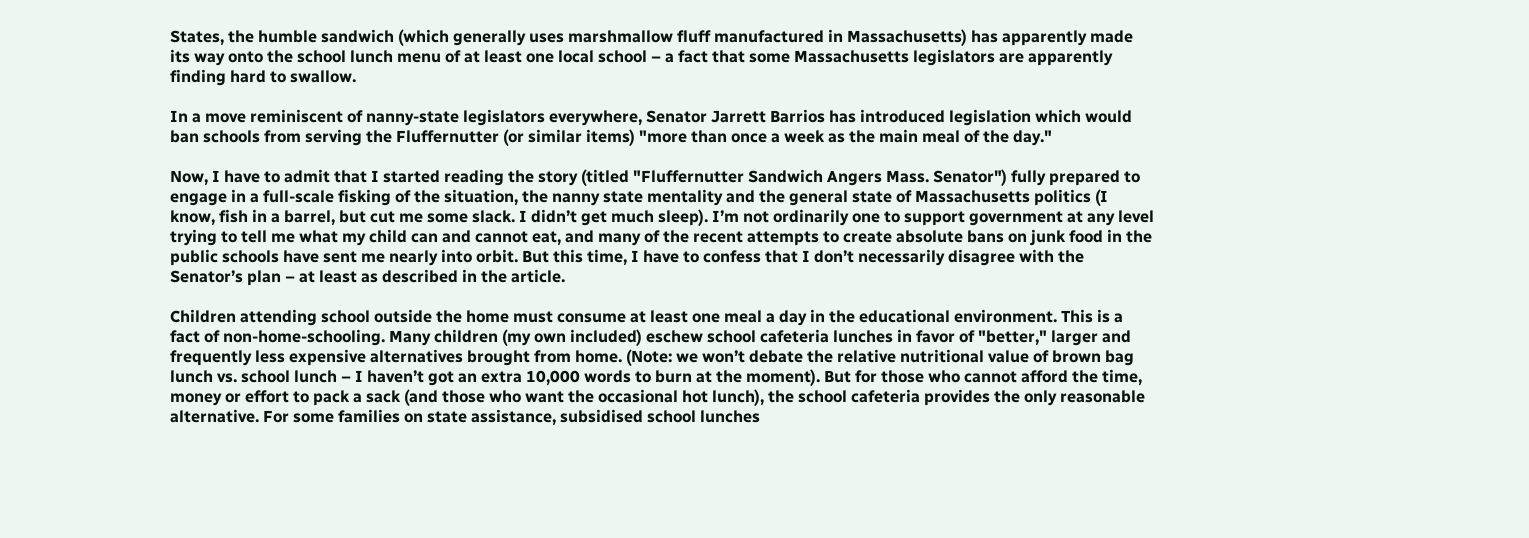States, the humble sandwich (which generally uses marshmallow fluff manufactured in Massachusetts) has apparently made its way onto the school lunch menu of at least one local school – a fact that some Massachusetts legislators are apparently finding hard to swallow.

In a move reminiscent of nanny-state legislators everywhere, Senator Jarrett Barrios has introduced legislation which would ban schools from serving the Fluffernutter (or similar items) "more than once a week as the main meal of the day."

Now, I have to admit that I started reading the story (titled "Fluffernutter Sandwich Angers Mass. Senator") fully prepared to engage in a full-scale fisking of the situation, the nanny state mentality and the general state of Massachusetts politics (I know, fish in a barrel, but cut me some slack. I didn’t get much sleep). I’m not ordinarily one to support government at any level trying to tell me what my child can and cannot eat, and many of the recent attempts to create absolute bans on junk food in the public schools have sent me nearly into orbit. But this time, I have to confess that I don’t necessarily disagree with the Senator’s plan – at least as described in the article.

Children attending school outside the home must consume at least one meal a day in the educational environment. This is a fact of non-home-schooling. Many children (my own included) eschew school cafeteria lunches in favor of "better," larger and frequently less expensive alternatives brought from home. (Note: we won’t debate the relative nutritional value of brown bag lunch vs. school lunch – I haven’t got an extra 10,000 words to burn at the moment). But for those who cannot afford the time, money or effort to pack a sack (and those who want the occasional hot lunch), the school cafeteria provides the only reasonable alternative. For some families on state assistance, subsidised school lunches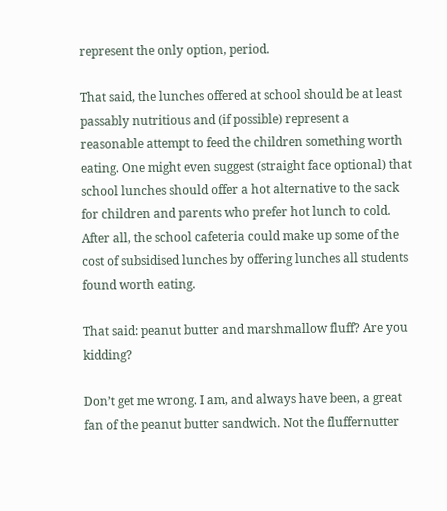represent the only option, period.

That said, the lunches offered at school should be at least passably nutritious and (if possible) represent a reasonable attempt to feed the children something worth eating. One might even suggest (straight face optional) that school lunches should offer a hot alternative to the sack for children and parents who prefer hot lunch to cold. After all, the school cafeteria could make up some of the cost of subsidised lunches by offering lunches all students found worth eating.

That said: peanut butter and marshmallow fluff? Are you kidding?

Don’t get me wrong. I am, and always have been, a great fan of the peanut butter sandwich. Not the fluffernutter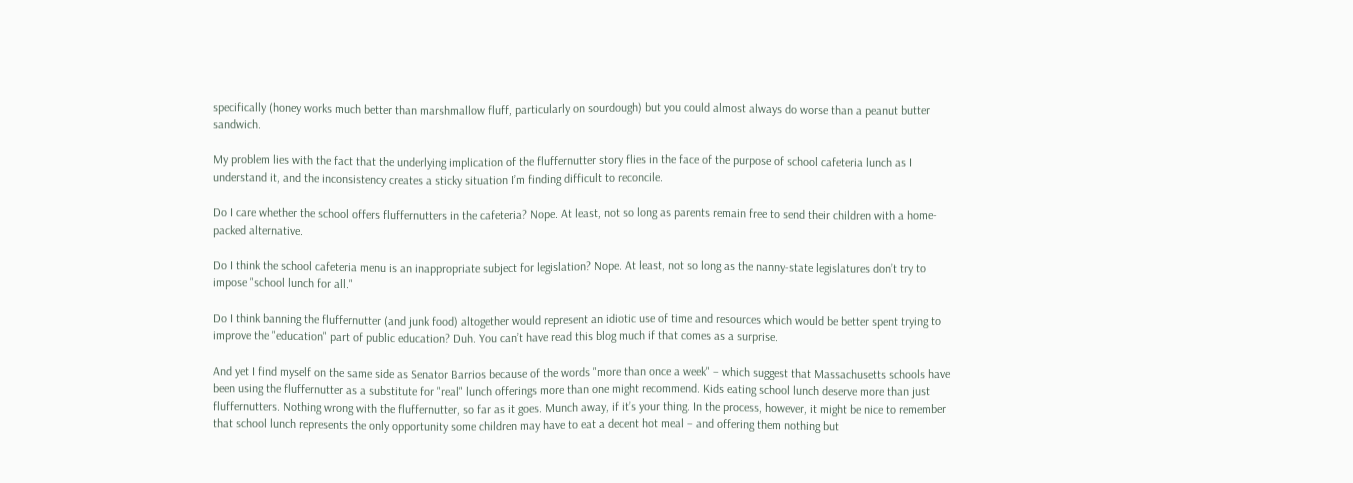specifically (honey works much better than marshmallow fluff, particularly on sourdough) but you could almost always do worse than a peanut butter sandwich.

My problem lies with the fact that the underlying implication of the fluffernutter story flies in the face of the purpose of school cafeteria lunch as I understand it, and the inconsistency creates a sticky situation I’m finding difficult to reconcile.

Do I care whether the school offers fluffernutters in the cafeteria? Nope. At least, not so long as parents remain free to send their children with a home-packed alternative.

Do I think the school cafeteria menu is an inappropriate subject for legislation? Nope. At least, not so long as the nanny-state legislatures don’t try to impose "school lunch for all."

Do I think banning the fluffernutter (and junk food) altogether would represent an idiotic use of time and resources which would be better spent trying to improve the "education" part of public education? Duh. You can’t have read this blog much if that comes as a surprise.

And yet I find myself on the same side as Senator Barrios because of the words "more than once a week" – which suggest that Massachusetts schools have been using the fluffernutter as a substitute for "real" lunch offerings more than one might recommend. Kids eating school lunch deserve more than just fluffernutters. Nothing wrong with the fluffernutter, so far as it goes. Munch away, if it’s your thing. In the process, however, it might be nice to remember that school lunch represents the only opportunity some children may have to eat a decent hot meal – and offering them nothing but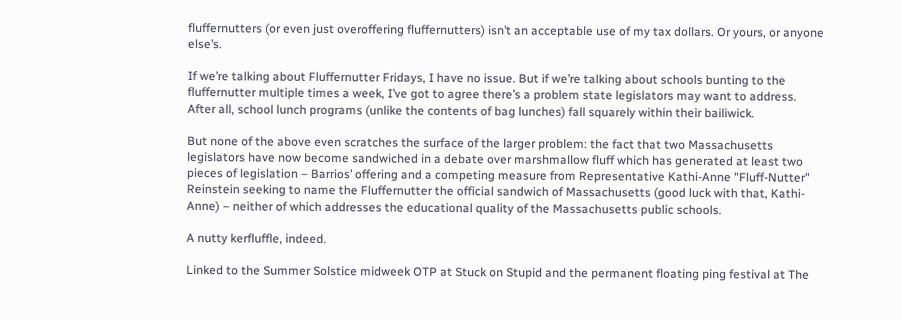fluffernutters (or even just overoffering fluffernutters) isn’t an acceptable use of my tax dollars. Or yours, or anyone else’s.

If we’re talking about Fluffernutter Fridays, I have no issue. But if we’re talking about schools bunting to the fluffernutter multiple times a week, I’ve got to agree there’s a problem state legislators may want to address. After all, school lunch programs (unlike the contents of bag lunches) fall squarely within their bailiwick.

But none of the above even scratches the surface of the larger problem: the fact that two Massachusetts legislators have now become sandwiched in a debate over marshmallow fluff which has generated at least two pieces of legislation – Barrios’ offering and a competing measure from Representative Kathi-Anne "Fluff-Nutter" Reinstein seeking to name the Fluffernutter the official sandwich of Massachusetts (good luck with that, Kathi-Anne) – neither of which addresses the educational quality of the Massachusetts public schools.

A nutty kerfluffle, indeed.

Linked to the Summer Solstice midweek OTP at Stuck on Stupid and the permanent floating ping festival at The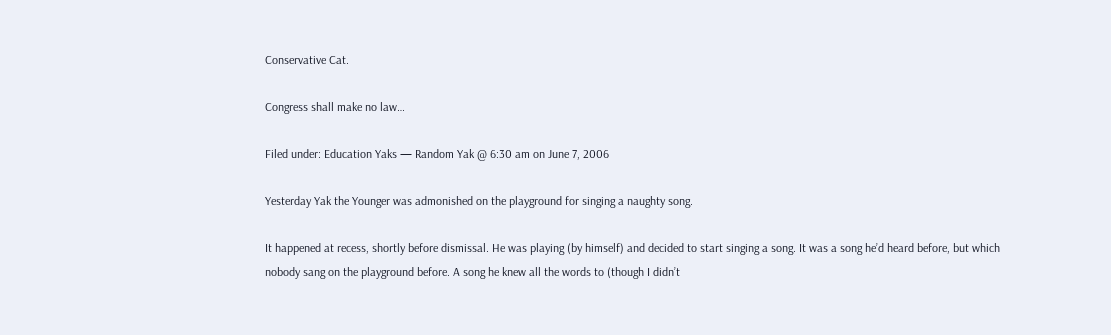Conservative Cat.

Congress shall make no law…

Filed under: Education Yaks — Random Yak @ 6:30 am on June 7, 2006

Yesterday Yak the Younger was admonished on the playground for singing a naughty song.

It happened at recess, shortly before dismissal. He was playing (by himself) and decided to start singing a song. It was a song he’d heard before, but which nobody sang on the playground before. A song he knew all the words to (though I didn’t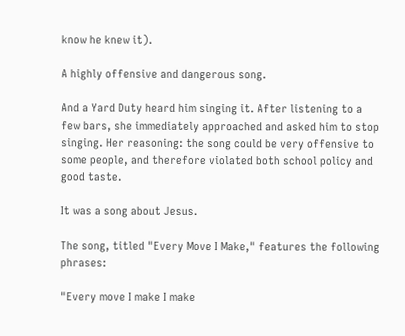know he knew it).

A highly offensive and dangerous song.

And a Yard Duty heard him singing it. After listening to a few bars, she immediately approached and asked him to stop singing. Her reasoning: the song could be very offensive to some people, and therefore violated both school policy and good taste.

It was a song about Jesus.

The song, titled "Every Move I Make," features the following phrases:

"Every move I make I make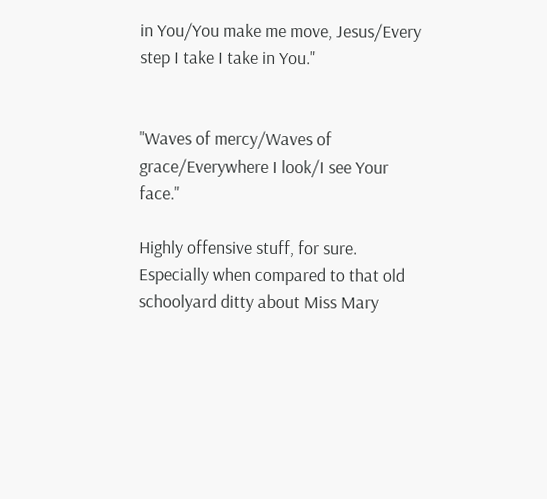in You/You make me move, Jesus/Every step I take I take in You."


"Waves of mercy/Waves of grace/Everywhere I look/I see Your face."

Highly offensive stuff, for sure. Especially when compared to that old schoolyard ditty about Miss Mary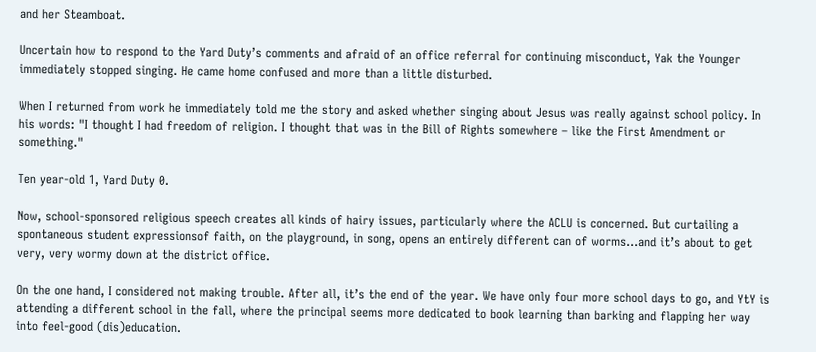and her Steamboat.

Uncertain how to respond to the Yard Duty’s comments and afraid of an office referral for continuing misconduct, Yak the Younger immediately stopped singing. He came home confused and more than a little disturbed.

When I returned from work he immediately told me the story and asked whether singing about Jesus was really against school policy. In his words: "I thought I had freedom of religion. I thought that was in the Bill of Rights somewhere – like the First Amendment or something."

Ten year-old 1, Yard Duty 0.

Now, school-sponsored religious speech creates all kinds of hairy issues, particularly where the ACLU is concerned. But curtailing a spontaneous student expressionsof faith, on the playground, in song, opens an entirely different can of worms…and it’s about to get very, very wormy down at the district office.

On the one hand, I considered not making trouble. After all, it’s the end of the year. We have only four more school days to go, and YtY is attending a different school in the fall, where the principal seems more dedicated to book learning than barking and flapping her way into feel-good (dis)education.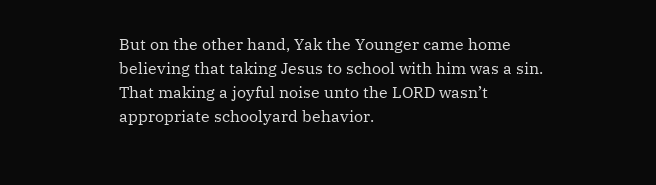But on the other hand, Yak the Younger came home believing that taking Jesus to school with him was a sin. That making a joyful noise unto the LORD wasn’t appropriate schoolyard behavior.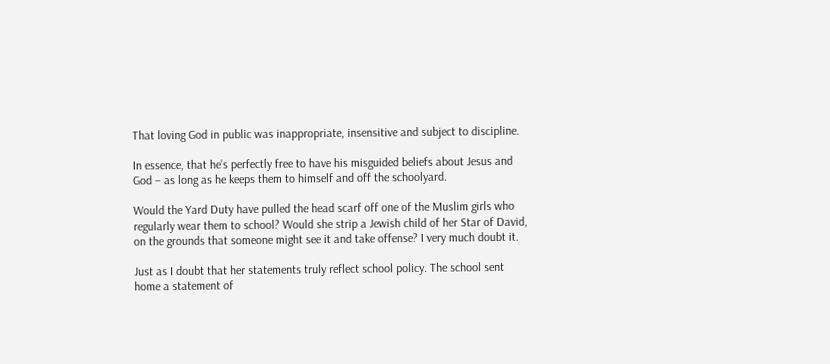That loving God in public was inappropriate, insensitive and subject to discipline.

In essence, that he’s perfectly free to have his misguided beliefs about Jesus and God – as long as he keeps them to himself and off the schoolyard.

Would the Yard Duty have pulled the head scarf off one of the Muslim girls who regularly wear them to school? Would she strip a Jewish child of her Star of David, on the grounds that someone might see it and take offense? I very much doubt it.

Just as I doubt that her statements truly reflect school policy. The school sent home a statement of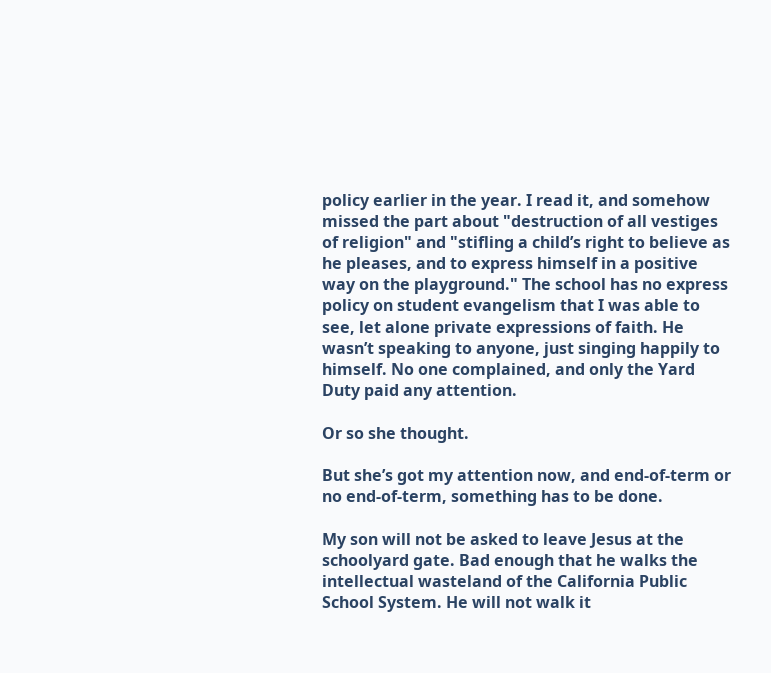policy earlier in the year. I read it, and somehow missed the part about "destruction of all vestiges of religion" and "stifling a child’s right to believe as he pleases, and to express himself in a positive way on the playground." The school has no express policy on student evangelism that I was able to see, let alone private expressions of faith. He wasn’t speaking to anyone, just singing happily to himself. No one complained, and only the Yard Duty paid any attention.

Or so she thought.

But she’s got my attention now, and end-of-term or no end-of-term, something has to be done.

My son will not be asked to leave Jesus at the schoolyard gate. Bad enough that he walks the intellectual wasteland of the California Public School System. He will not walk it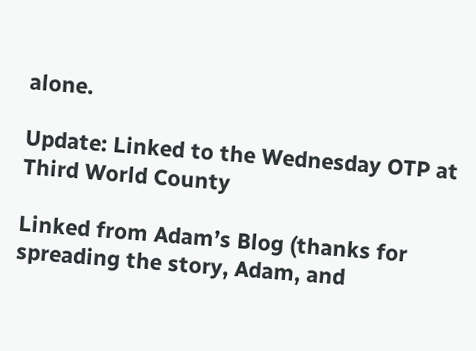alone.

Update: Linked to the Wednesday OTP at Third World County

Linked from Adam’s Blog (thanks for spreading the story, Adam, and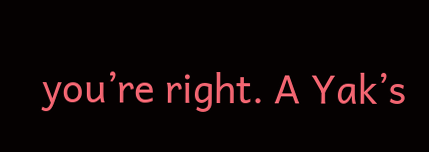you’re right. A Yak’s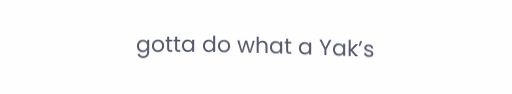gotta do what a Yak’s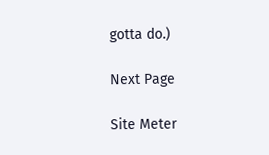gotta do.)

Next Page

Site Meter